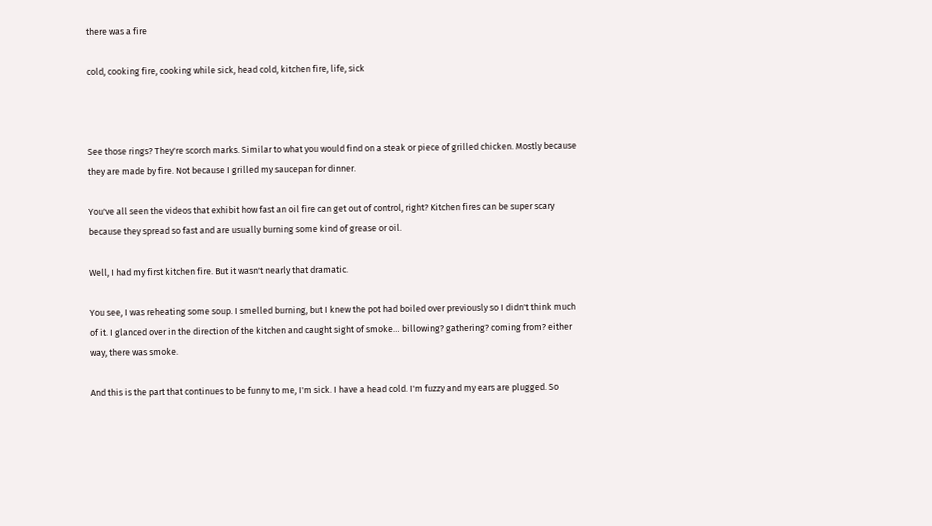there was a fire

cold, cooking fire, cooking while sick, head cold, kitchen fire, life, sick



See those rings? They're scorch marks. Similar to what you would find on a steak or piece of grilled chicken. Mostly because they are made by fire. Not because I grilled my saucepan for dinner.

You've all seen the videos that exhibit how fast an oil fire can get out of control, right? Kitchen fires can be super scary because they spread so fast and are usually burning some kind of grease or oil.

Well, I had my first kitchen fire. But it wasn't nearly that dramatic.

You see, I was reheating some soup. I smelled burning, but I knew the pot had boiled over previously so I didn't think much of it. I glanced over in the direction of the kitchen and caught sight of smoke… billowing? gathering? coming from? either way, there was smoke.

And this is the part that continues to be funny to me, I'm sick. I have a head cold. I'm fuzzy and my ears are plugged. So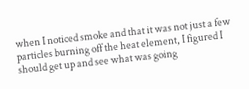when I noticed smoke and that it was not just a few particles burning off the heat element, I figured I should get up and see what was going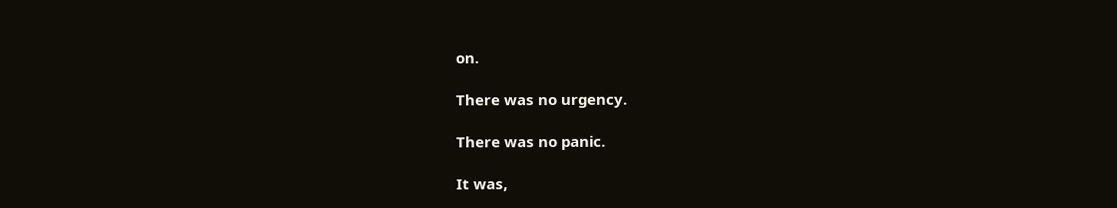on.

There was no urgency.

There was no panic.

It was,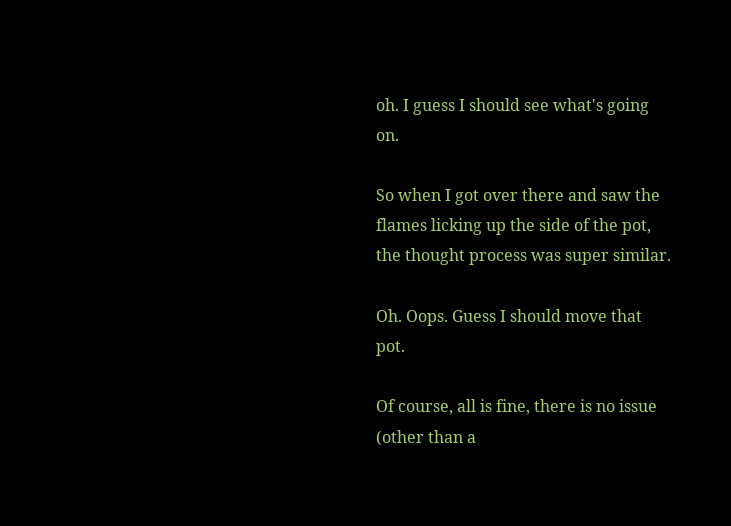oh. I guess I should see what's going on.

So when I got over there and saw the flames licking up the side of the pot, the thought process was super similar.

Oh. Oops. Guess I should move that pot.

Of course, all is fine, there is no issue (other than a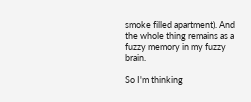smoke filled apartment). And the whole thing remains as a fuzzy memory in my fuzzy brain.

So I'm thinking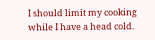I should limit my cooking while I have a head cold.